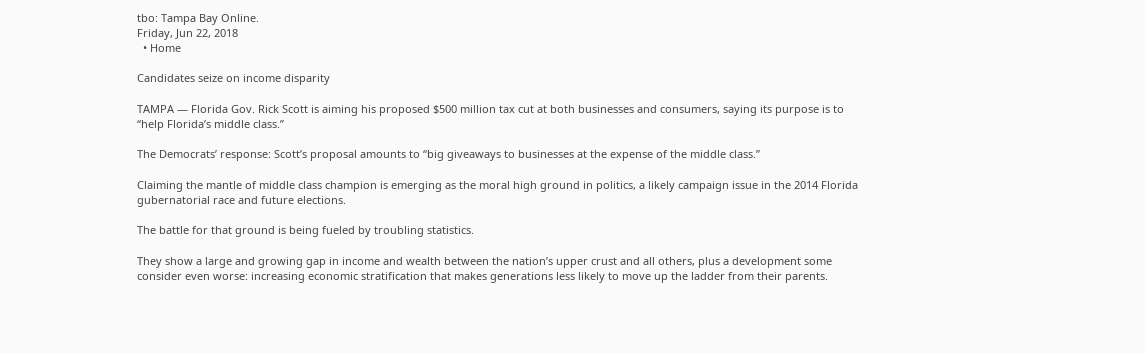tbo: Tampa Bay Online.
Friday, Jun 22, 2018
  • Home

Candidates seize on income disparity

TAMPA — Florida Gov. Rick Scott is aiming his proposed $500 million tax cut at both businesses and consumers, saying its purpose is to “help Florida’s middle class.”

The Democrats’ response: Scott’s proposal amounts to “big giveaways to businesses at the expense of the middle class.”

Claiming the mantle of middle class champion is emerging as the moral high ground in politics, a likely campaign issue in the 2014 Florida gubernatorial race and future elections.

The battle for that ground is being fueled by troubling statistics.

They show a large and growing gap in income and wealth between the nation’s upper crust and all others, plus a development some consider even worse: increasing economic stratification that makes generations less likely to move up the ladder from their parents.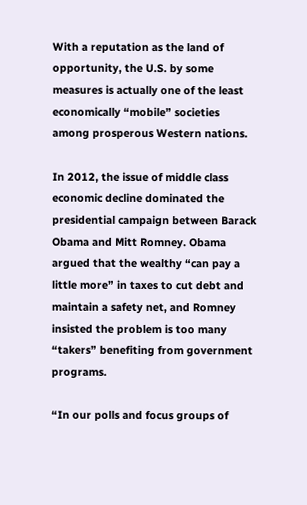With a reputation as the land of opportunity, the U.S. by some measures is actually one of the least economically “mobile” societies among prosperous Western nations.

In 2012, the issue of middle class economic decline dominated the presidential campaign between Barack Obama and Mitt Romney. Obama argued that the wealthy “can pay a little more” in taxes to cut debt and maintain a safety net, and Romney insisted the problem is too many “takers” benefiting from government programs.

“In our polls and focus groups of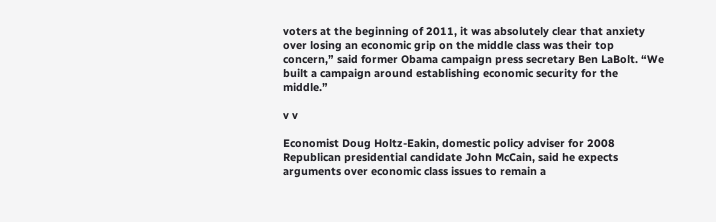voters at the beginning of 2011, it was absolutely clear that anxiety over losing an economic grip on the middle class was their top concern,” said former Obama campaign press secretary Ben LaBolt. “We built a campaign around establishing economic security for the middle.”

v v

Economist Doug Holtz-Eakin, domestic policy adviser for 2008 Republican presidential candidate John McCain, said he expects arguments over economic class issues to remain a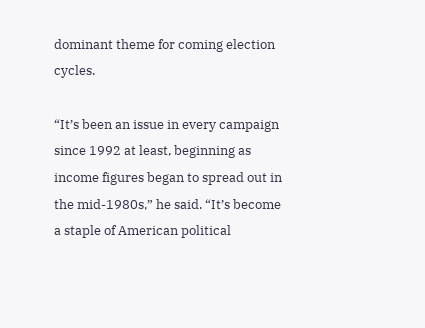dominant theme for coming election cycles.

“It’s been an issue in every campaign since 1992 at least, beginning as income figures began to spread out in the mid-1980s,” he said. “It’s become a staple of American political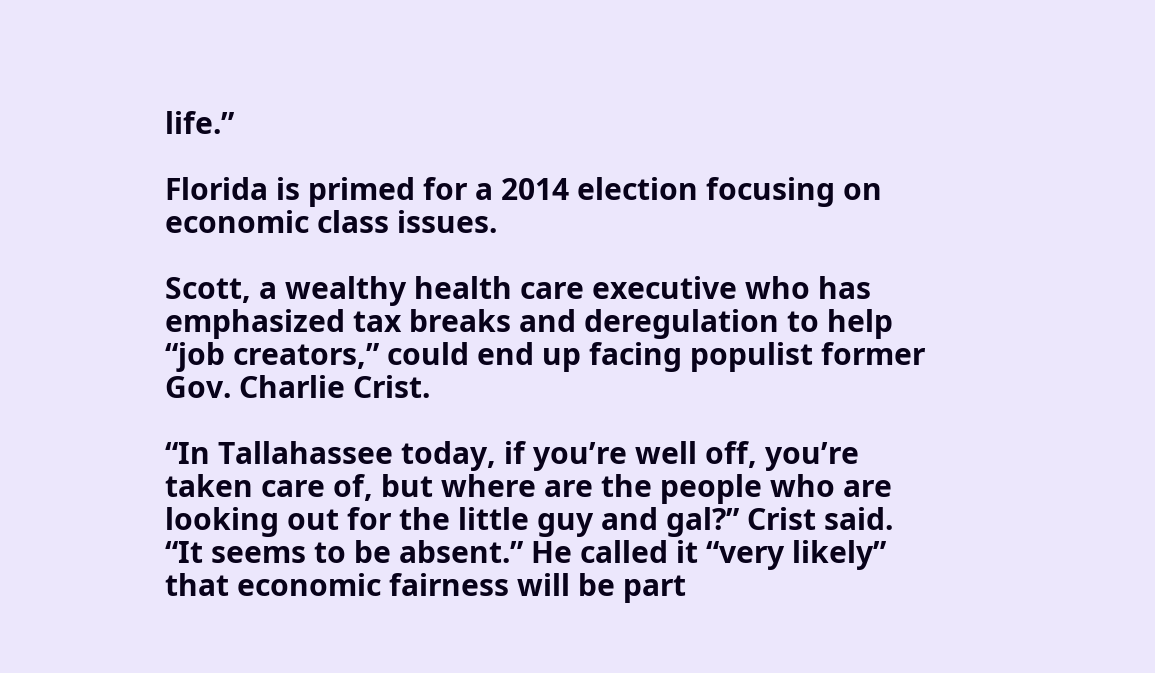life.”

Florida is primed for a 2014 election focusing on economic class issues.

Scott, a wealthy health care executive who has emphasized tax breaks and deregulation to help “job creators,” could end up facing populist former Gov. Charlie Crist.

“In Tallahassee today, if you’re well off, you’re taken care of, but where are the people who are looking out for the little guy and gal?” Crist said. “It seems to be absent.” He called it “very likely” that economic fairness will be part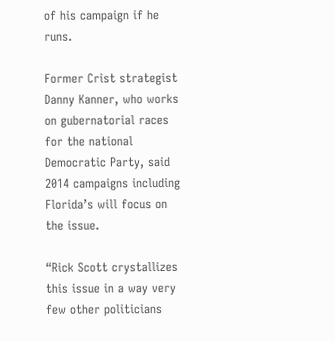of his campaign if he runs.

Former Crist strategist Danny Kanner, who works on gubernatorial races for the national Democratic Party, said 2014 campaigns including Florida’s will focus on the issue.

“Rick Scott crystallizes this issue in a way very few other politicians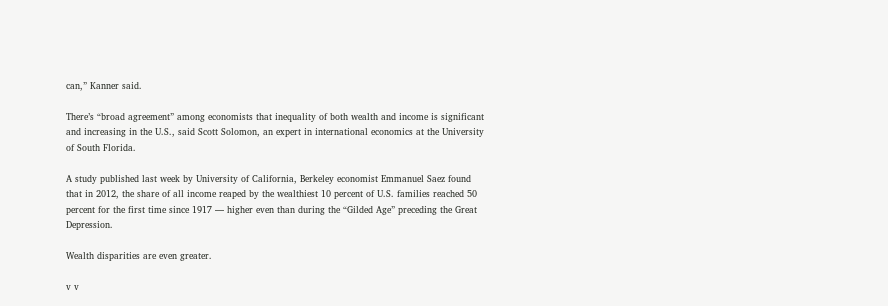can,” Kanner said.

There’s “broad agreement” among economists that inequality of both wealth and income is significant and increasing in the U.S., said Scott Solomon, an expert in international economics at the University of South Florida.

A study published last week by University of California, Berkeley economist Emmanuel Saez found that in 2012, the share of all income reaped by the wealthiest 10 percent of U.S. families reached 50 percent for the first time since 1917 — higher even than during the “Gilded Age” preceding the Great Depression.

Wealth disparities are even greater.

v v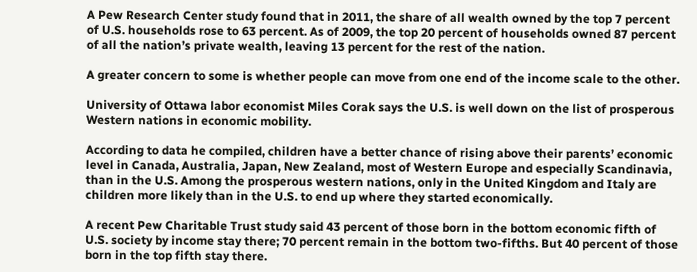A Pew Research Center study found that in 2011, the share of all wealth owned by the top 7 percent of U.S. households rose to 63 percent. As of 2009, the top 20 percent of households owned 87 percent of all the nation’s private wealth, leaving 13 percent for the rest of the nation.

A greater concern to some is whether people can move from one end of the income scale to the other.

University of Ottawa labor economist Miles Corak says the U.S. is well down on the list of prosperous Western nations in economic mobility.

According to data he compiled, children have a better chance of rising above their parents’ economic level in Canada, Australia, Japan, New Zealand, most of Western Europe and especially Scandinavia, than in the U.S. Among the prosperous western nations, only in the United Kingdom and Italy are children more likely than in the U.S. to end up where they started economically.

A recent Pew Charitable Trust study said 43 percent of those born in the bottom economic fifth of U.S. society by income stay there; 70 percent remain in the bottom two-fifths. But 40 percent of those born in the top fifth stay there.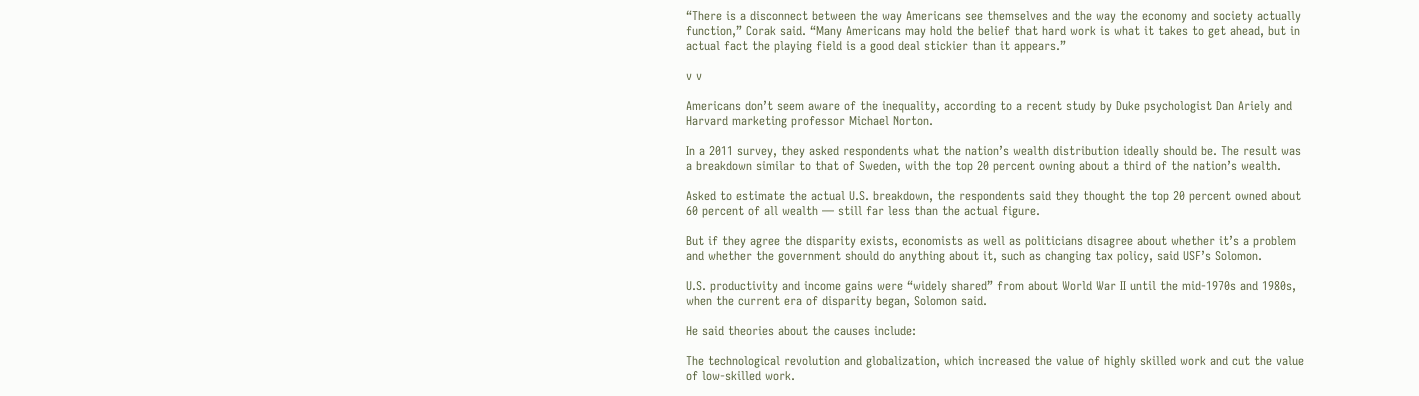“There is a disconnect between the way Americans see themselves and the way the economy and society actually function,” Corak said. “Many Americans may hold the belief that hard work is what it takes to get ahead, but in actual fact the playing field is a good deal stickier than it appears.”

v v

Americans don’t seem aware of the inequality, according to a recent study by Duke psychologist Dan Ariely and Harvard marketing professor Michael Norton.

In a 2011 survey, they asked respondents what the nation’s wealth distribution ideally should be. The result was a breakdown similar to that of Sweden, with the top 20 percent owning about a third of the nation’s wealth.

Asked to estimate the actual U.S. breakdown, the respondents said they thought the top 20 percent owned about 60 percent of all wealth — still far less than the actual figure.

But if they agree the disparity exists, economists as well as politicians disagree about whether it’s a problem and whether the government should do anything about it, such as changing tax policy, said USF’s Solomon.

U.S. productivity and income gains were “widely shared” from about World War II until the mid-1970s and 1980s, when the current era of disparity began, Solomon said.

He said theories about the causes include:

The technological revolution and globalization, which increased the value of highly skilled work and cut the value of low-skilled work.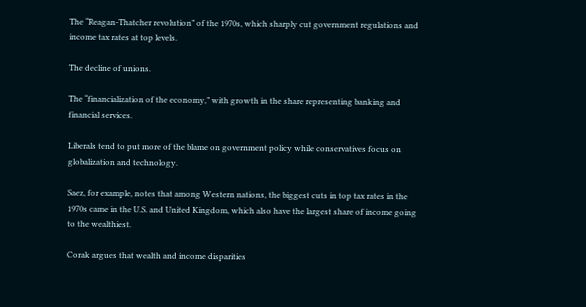The “Reagan-Thatcher revolution” of the 1970s, which sharply cut government regulations and income tax rates at top levels.

The decline of unions.

The “financialization of the economy,” with growth in the share representing banking and financial services.

Liberals tend to put more of the blame on government policy while conservatives focus on globalization and technology.

Saez, for example, notes that among Western nations, the biggest cuts in top tax rates in the 1970s came in the U.S. and United Kingdom, which also have the largest share of income going to the wealthiest.

Corak argues that wealth and income disparities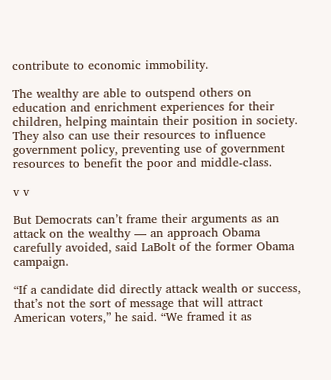contribute to economic immobility.

The wealthy are able to outspend others on education and enrichment experiences for their children, helping maintain their position in society. They also can use their resources to influence government policy, preventing use of government resources to benefit the poor and middle-class.

v v

But Democrats can’t frame their arguments as an attack on the wealthy — an approach Obama carefully avoided, said LaBolt of the former Obama campaign.

“If a candidate did directly attack wealth or success, that’s not the sort of message that will attract American voters,” he said. “We framed it as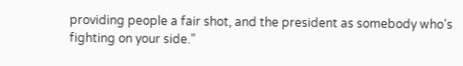providing people a fair shot, and the president as somebody who’s fighting on your side.”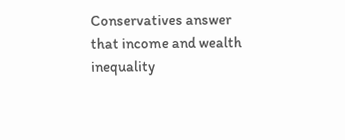Conservatives answer that income and wealth inequality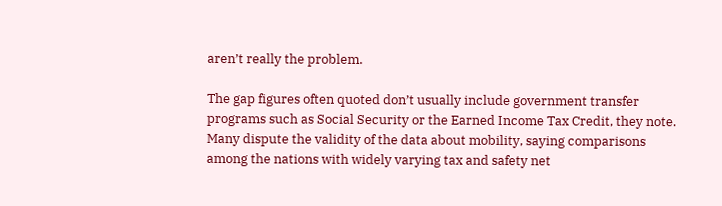aren’t really the problem.

The gap figures often quoted don’t usually include government transfer programs such as Social Security or the Earned Income Tax Credit, they note. Many dispute the validity of the data about mobility, saying comparisons among the nations with widely varying tax and safety net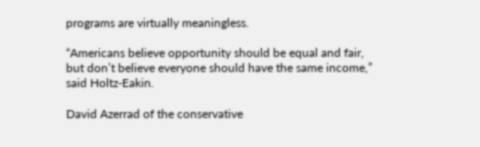programs are virtually meaningless.

“Americans believe opportunity should be equal and fair, but don’t believe everyone should have the same income,” said Holtz-Eakin.

David Azerrad of the conservative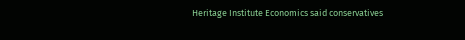Heritage Institute Economics said conservatives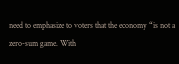need to emphasize to voters that the economy “is not a zero-sum game. With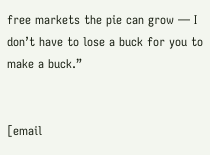free markets the pie can grow — I don’t have to lose a buck for you to make a buck.”


[email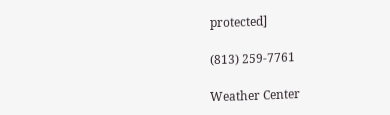protected]

(813) 259-7761

Weather Center